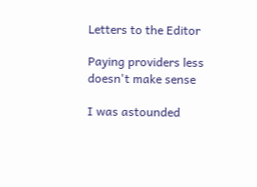Letters to the Editor

Paying providers less doesn't make sense

I was astounded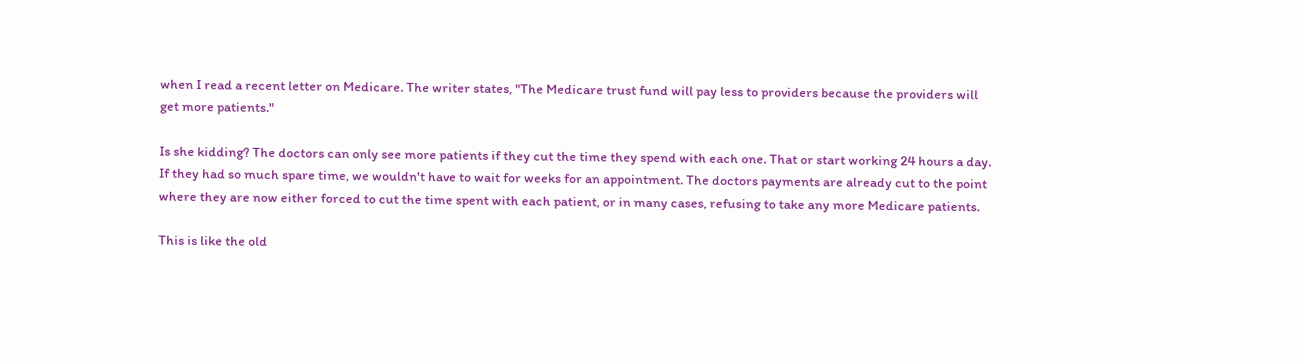when I read a recent letter on Medicare. The writer states, "The Medicare trust fund will pay less to providers because the providers will get more patients."

Is she kidding? The doctors can only see more patients if they cut the time they spend with each one. That or start working 24 hours a day. If they had so much spare time, we wouldn't have to wait for weeks for an appointment. The doctors payments are already cut to the point where they are now either forced to cut the time spent with each patient, or in many cases, refusing to take any more Medicare patients.

This is like the old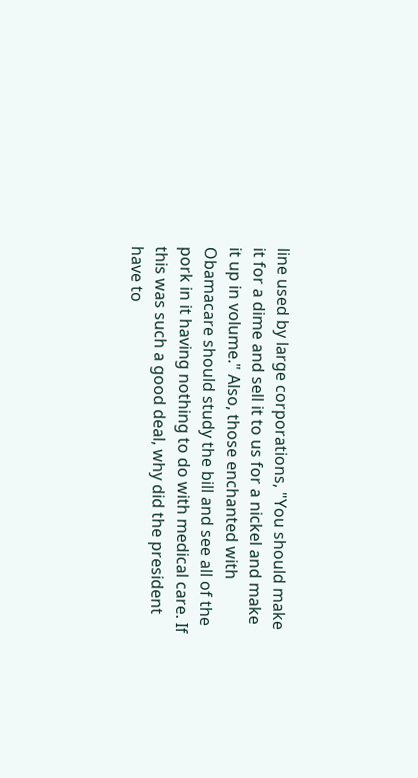line used by large corporations, "You should make it for a dime and sell it to us for a nickel and make it up in volume." Also, those enchanted with Obamacare should study the bill and see all of the pork in it having nothing to do with medical care. If this was such a good deal, why did the president have to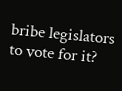bribe legislators to vote for it?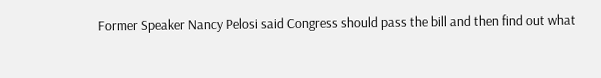Former Speaker Nancy Pelosi said Congress should pass the bill and then find out what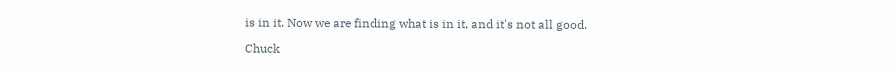is in it. Now we are finding what is in it, and it's not all good.

Chuck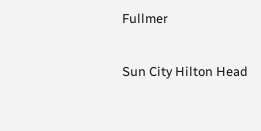Fullmer

Sun City Hilton Head